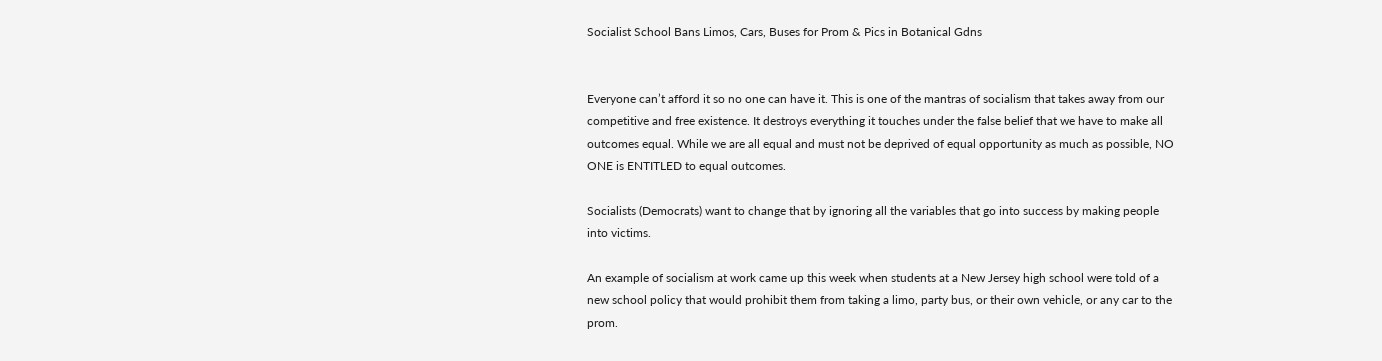Socialist School Bans Limos, Cars, Buses for Prom & Pics in Botanical Gdns


Everyone can’t afford it so no one can have it. This is one of the mantras of socialism that takes away from our competitive and free existence. It destroys everything it touches under the false belief that we have to make all outcomes equal. While we are all equal and must not be deprived of equal opportunity as much as possible, NO ONE is ENTITLED to equal outcomes.

Socialists (Democrats) want to change that by ignoring all the variables that go into success by making people into victims.

An example of socialism at work came up this week when students at a New Jersey high school were told of a new school policy that would prohibit them from taking a limo, party bus, or their own vehicle, or any car to the prom.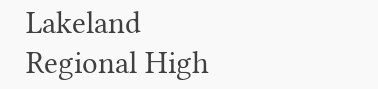Lakeland Regional High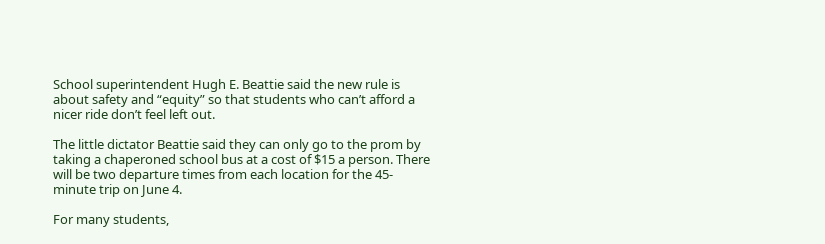School superintendent Hugh E. Beattie said the new rule is about safety and “equity” so that students who can’t afford a nicer ride don’t feel left out.

The little dictator Beattie said they can only go to the prom by taking a chaperoned school bus at a cost of $15 a person. There will be two departure times from each location for the 45-minute trip on June 4.

For many students,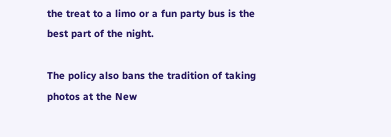the treat to a limo or a fun party bus is the best part of the night.

The policy also bans the tradition of taking photos at the New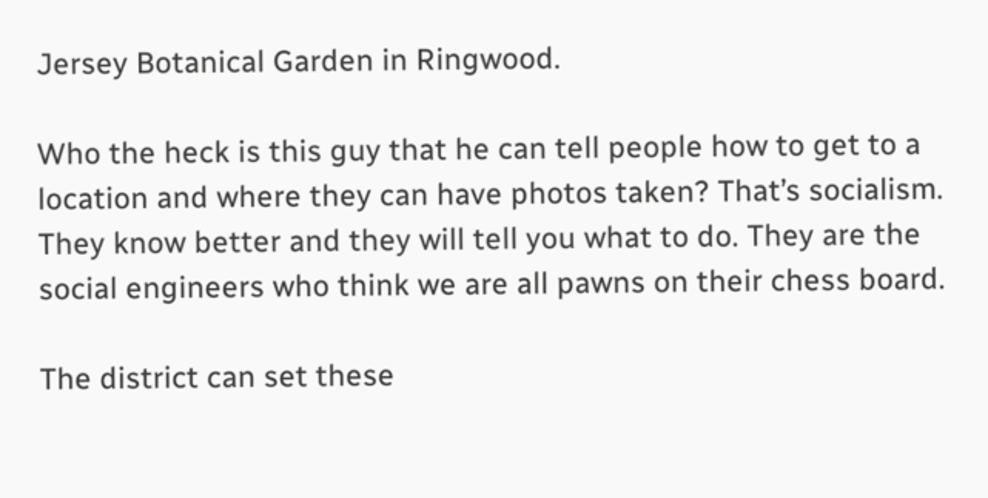Jersey Botanical Garden in Ringwood.

Who the heck is this guy that he can tell people how to get to a location and where they can have photos taken? That’s socialism. They know better and they will tell you what to do. They are the social engineers who think we are all pawns on their chess board.

The district can set these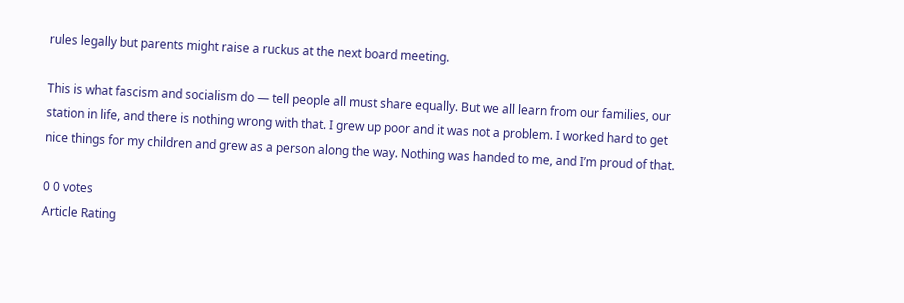rules legally but parents might raise a ruckus at the next board meeting.

This is what fascism and socialism do — tell people all must share equally. But we all learn from our families, our station in life, and there is nothing wrong with that. I grew up poor and it was not a problem. I worked hard to get nice things for my children and grew as a person along the way. Nothing was handed to me, and I’m proud of that.

0 0 votes
Article Rating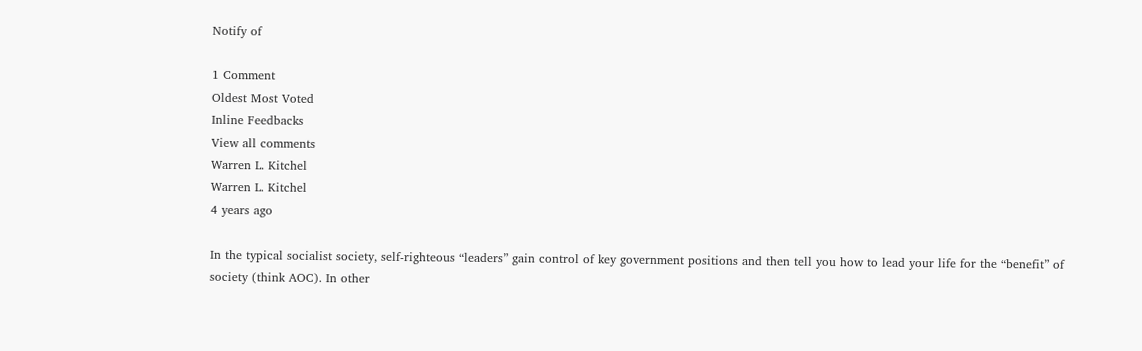Notify of

1 Comment
Oldest Most Voted
Inline Feedbacks
View all comments
Warren L. Kitchel
Warren L. Kitchel
4 years ago

In the typical socialist society, self-righteous “leaders” gain control of key government positions and then tell you how to lead your life for the “benefit” of society (think AOC). In other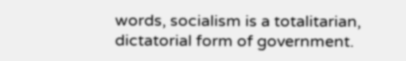words, socialism is a totalitarian, dictatorial form of government.